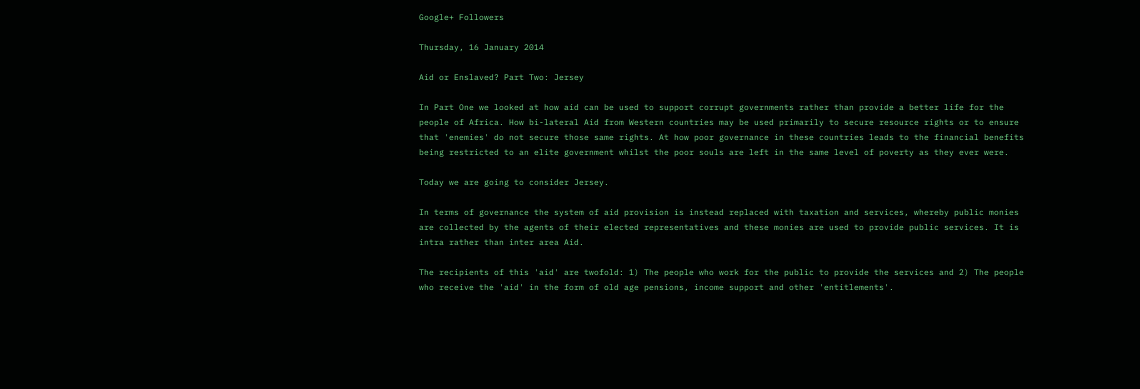Google+ Followers

Thursday, 16 January 2014

Aid or Enslaved? Part Two: Jersey

In Part One we looked at how aid can be used to support corrupt governments rather than provide a better life for the people of Africa. How bi-lateral Aid from Western countries may be used primarily to secure resource rights or to ensure that 'enemies' do not secure those same rights. At how poor governance in these countries leads to the financial benefits being restricted to an elite government whilst the poor souls are left in the same level of poverty as they ever were.

Today we are going to consider Jersey.

In terms of governance the system of aid provision is instead replaced with taxation and services, whereby public monies are collected by the agents of their elected representatives and these monies are used to provide public services. It is intra rather than inter area Aid.

The recipients of this 'aid' are twofold: 1) The people who work for the public to provide the services and 2) The people who receive the 'aid' in the form of old age pensions, income support and other 'entitlements'.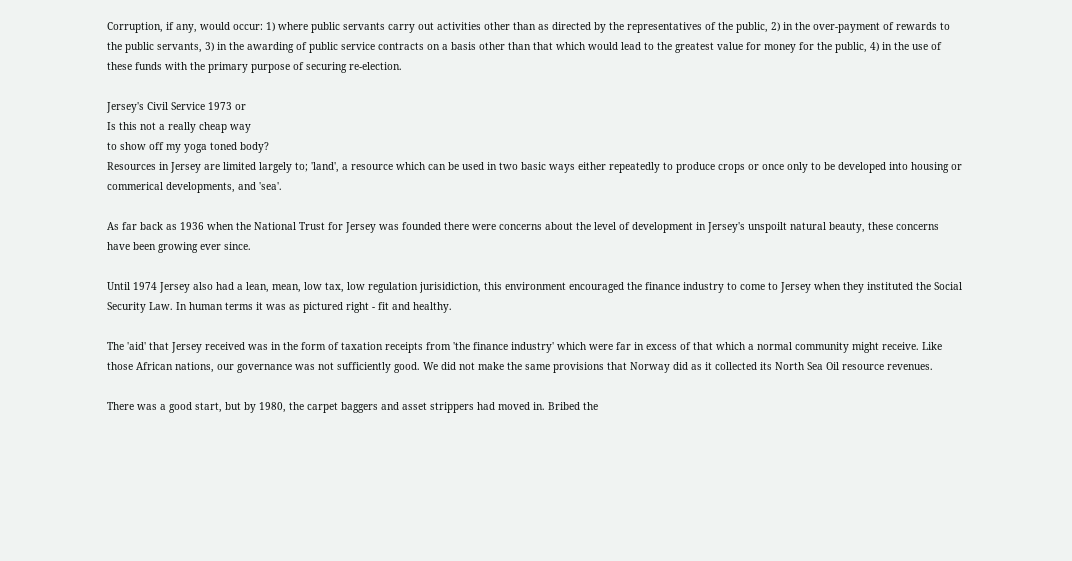Corruption, if any, would occur: 1) where public servants carry out activities other than as directed by the representatives of the public, 2) in the over-payment of rewards to the public servants, 3) in the awarding of public service contracts on a basis other than that which would lead to the greatest value for money for the public, 4) in the use of these funds with the primary purpose of securing re-election.

Jersey's Civil Service 1973 or
Is this not a really cheap way
to show off my yoga toned body?
Resources in Jersey are limited largely to; 'land', a resource which can be used in two basic ways either repeatedly to produce crops or once only to be developed into housing or commerical developments, and 'sea'.

As far back as 1936 when the National Trust for Jersey was founded there were concerns about the level of development in Jersey's unspoilt natural beauty, these concerns have been growing ever since.

Until 1974 Jersey also had a lean, mean, low tax, low regulation jurisidiction, this environment encouraged the finance industry to come to Jersey when they instituted the Social Security Law. In human terms it was as pictured right - fit and healthy.

The 'aid' that Jersey received was in the form of taxation receipts from 'the finance industry' which were far in excess of that which a normal community might receive. Like those African nations, our governance was not sufficiently good. We did not make the same provisions that Norway did as it collected its North Sea Oil resource revenues.

There was a good start, but by 1980, the carpet baggers and asset strippers had moved in. Bribed the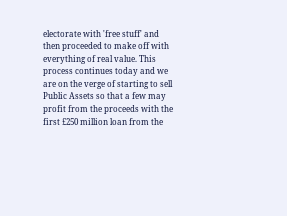electorate with 'free stuff' and then proceeded to make off with everything of real value. This process continues today and we are on the verge of starting to sell Public Assets so that a few may profit from the proceeds with the first £250 million loan from the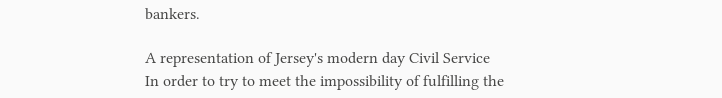bankers.

A representation of Jersey's modern day Civil Service
In order to try to meet the impossibility of fulfilling the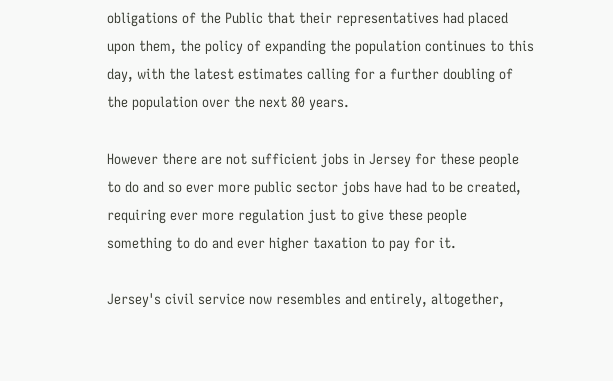obligations of the Public that their representatives had placed upon them, the policy of expanding the population continues to this day, with the latest estimates calling for a further doubling of the population over the next 80 years.

However there are not sufficient jobs in Jersey for these people to do and so ever more public sector jobs have had to be created, requiring ever more regulation just to give these people something to do and ever higher taxation to pay for it.

Jersey's civil service now resembles and entirely, altogether,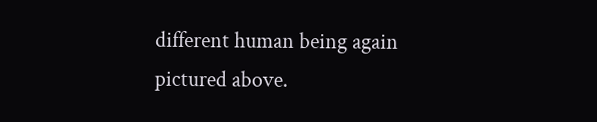different human being again pictured above.